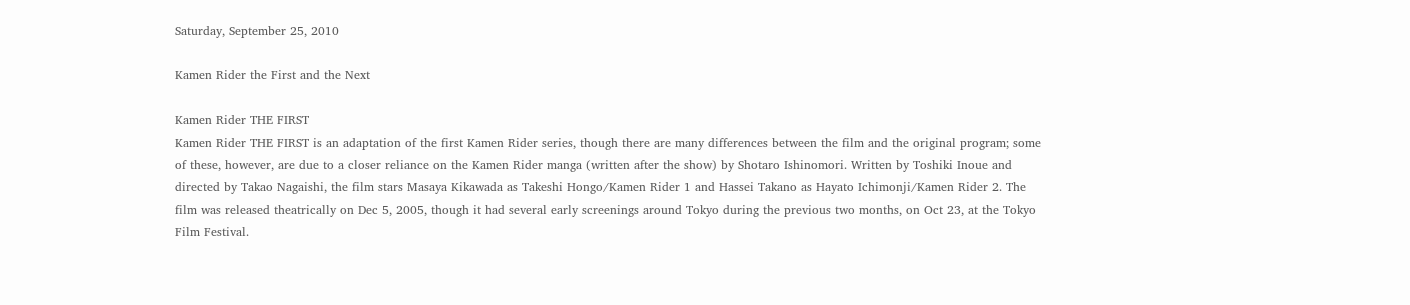Saturday, September 25, 2010

Kamen Rider the First and the Next

Kamen Rider THE FIRST
Kamen Rider THE FIRST is an adaptation of the first Kamen Rider series, though there are many differences between the film and the original program; some of these, however, are due to a closer reliance on the Kamen Rider manga (written after the show) by Shotaro Ishinomori. Written by Toshiki Inoue and directed by Takao Nagaishi, the film stars Masaya Kikawada as Takeshi Hongo/Kamen Rider 1 and Hassei Takano as Hayato Ichimonji/Kamen Rider 2. The film was released theatrically on Dec 5, 2005, though it had several early screenings around Tokyo during the previous two months, on Oct 23, at the Tokyo Film Festival.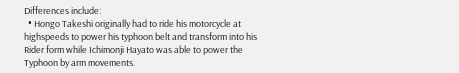Differences include:
  • Hongo Takeshi originally had to ride his motorcycle at highspeeds to power his typhoon belt and transform into his Rider form while Ichimonji Hayato was able to power the Typhoon by arm movements.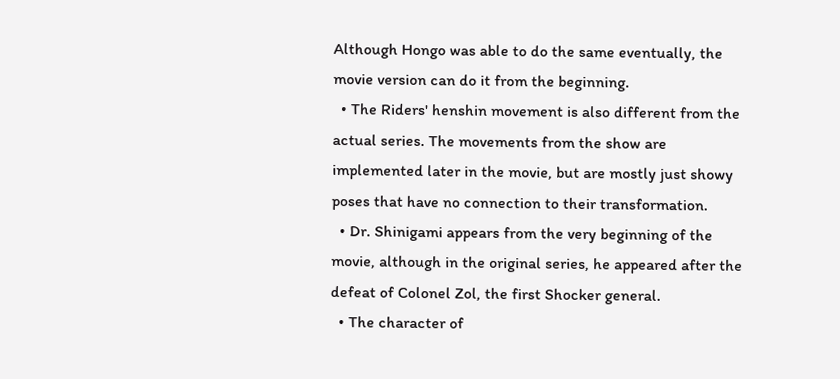Although Hongo was able to do the same eventually, the movie version can do it from the beginning.
  • The Riders' henshin movement is also different from the actual series. The movements from the show are implemented later in the movie, but are mostly just showy poses that have no connection to their transformation.
  • Dr. Shinigami appears from the very beginning of the movie, although in the original series, he appeared after the defeat of Colonel Zol, the first Shocker general.
  • The character of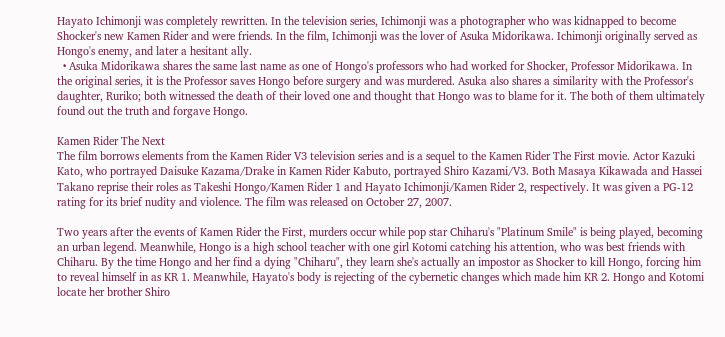Hayato Ichimonji was completely rewritten. In the television series, Ichimonji was a photographer who was kidnapped to become Shocker's new Kamen Rider and were friends. In the film, Ichimonji was the lover of Asuka Midorikawa. Ichimonji originally served as Hongo's enemy, and later a hesitant ally.
  • Asuka Midorikawa shares the same last name as one of Hongo's professors who had worked for Shocker, Professor Midorikawa. In the original series, it is the Professor saves Hongo before surgery and was murdered. Asuka also shares a similarity with the Professor's daughter, Ruriko; both witnessed the death of their loved one and thought that Hongo was to blame for it. The both of them ultimately found out the truth and forgave Hongo.

Kamen Rider The Next
The film borrows elements from the Kamen Rider V3 television series and is a sequel to the Kamen Rider The First movie. Actor Kazuki Kato, who portrayed Daisuke Kazama/Drake in Kamen Rider Kabuto, portrayed Shiro Kazami/V3. Both Masaya Kikawada and Hassei Takano reprise their roles as Takeshi Hongo/Kamen Rider 1 and Hayato Ichimonji/Kamen Rider 2, respectively. It was given a PG-12 rating for its brief nudity and violence. The film was released on October 27, 2007.

Two years after the events of Kamen Rider the First, murders occur while pop star Chiharu's "Platinum Smile" is being played, becoming an urban legend. Meanwhile, Hongo is a high school teacher with one girl Kotomi catching his attention, who was best friends with Chiharu. By the time Hongo and her find a dying "Chiharu", they learn she's actually an impostor as Shocker to kill Hongo, forcing him to reveal himself in as KR 1. Meanwhile, Hayato's body is rejecting of the cybernetic changes which made him KR 2. Hongo and Kotomi locate her brother Shiro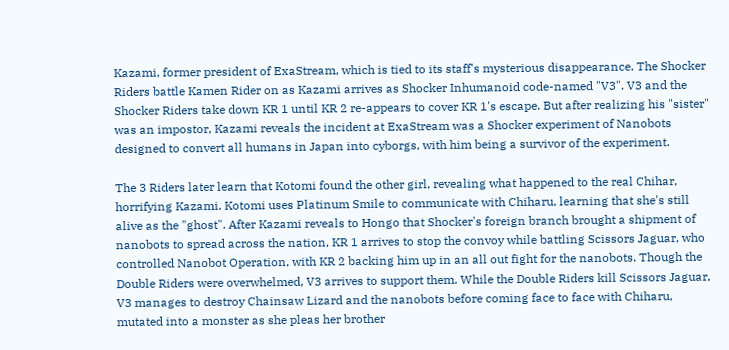Kazami, former president of ExaStream, which is tied to its staff's mysterious disappearance. The Shocker Riders battle Kamen Rider on as Kazami arrives as Shocker Inhumanoid code-named "V3". V3 and the Shocker Riders take down KR 1 until KR 2 re-appears to cover KR 1's escape. But after realizing his "sister" was an impostor, Kazami reveals the incident at ExaStream was a Shocker experiment of Nanobots designed to convert all humans in Japan into cyborgs, with him being a survivor of the experiment.

The 3 Riders later learn that Kotomi found the other girl, revealing what happened to the real Chihar, horrifying Kazami. Kotomi uses Platinum Smile to communicate with Chiharu, learning that she's still alive as the "ghost". After Kazami reveals to Hongo that Shocker's foreign branch brought a shipment of nanobots to spread across the nation, KR 1 arrives to stop the convoy while battling Scissors Jaguar, who controlled Nanobot Operation, with KR 2 backing him up in an all out fight for the nanobots. Though the Double Riders were overwhelmed, V3 arrives to support them. While the Double Riders kill Scissors Jaguar, V3 manages to destroy Chainsaw Lizard and the nanobots before coming face to face with Chiharu, mutated into a monster as she pleas her brother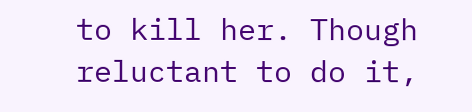to kill her. Though reluctant to do it,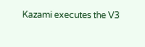Kazami executes the V3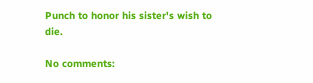Punch to honor his sister's wish to die.

No comments: